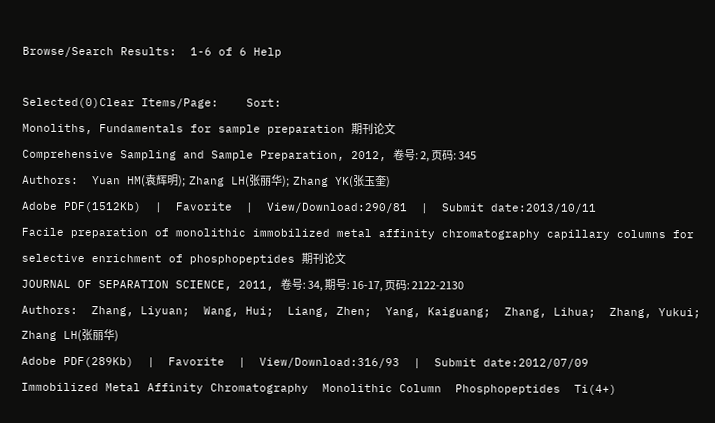Browse/Search Results:  1-6 of 6 Help

Selected(0)Clear Items/Page:    Sort:
Monoliths, Fundamentals for sample preparation 期刊论文
Comprehensive Sampling and Sample Preparation, 2012, 卷号: 2, 页码: 345
Authors:  Yuan HM(袁辉明);  Zhang LH(张丽华);  Zhang YK(张玉奎)
Adobe PDF(1512Kb)  |  Favorite  |  View/Download:290/81  |  Submit date:2013/10/11
Facile preparation of monolithic immobilized metal affinity chromatography capillary columns for selective enrichment of phosphopeptides 期刊论文
JOURNAL OF SEPARATION SCIENCE, 2011, 卷号: 34, 期号: 16-17, 页码: 2122-2130
Authors:  Zhang, Liyuan;  Wang, Hui;  Liang, Zhen;  Yang, Kaiguang;  Zhang, Lihua;  Zhang, Yukui;  Zhang LH(张丽华)
Adobe PDF(289Kb)  |  Favorite  |  View/Download:316/93  |  Submit date:2012/07/09
Immobilized Metal Affinity Chromatography  Monolithic Column  Phosphopeptides  Ti(4+)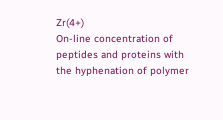Zr(4+)
On-line concentration of peptides and proteins with the hyphenation of polymer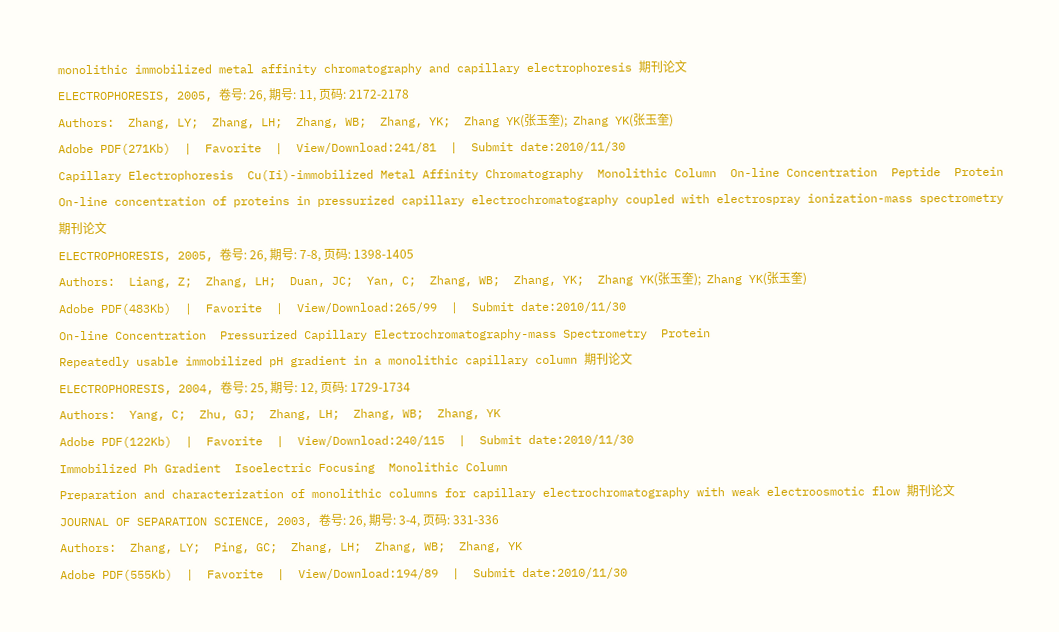monolithic immobilized metal affinity chromatography and capillary electrophoresis 期刊论文
ELECTROPHORESIS, 2005, 卷号: 26, 期号: 11, 页码: 2172-2178
Authors:  Zhang, LY;  Zhang, LH;  Zhang, WB;  Zhang, YK;  Zhang YK(张玉奎);  Zhang YK(张玉奎)
Adobe PDF(271Kb)  |  Favorite  |  View/Download:241/81  |  Submit date:2010/11/30
Capillary Electrophoresis  Cu(Ii)-immobilized Metal Affinity Chromatography  Monolithic Column  On-line Concentration  Peptide  Protein
On-line concentration of proteins in pressurized capillary electrochromatography coupled with electrospray ionization-mass spectrometry 期刊论文
ELECTROPHORESIS, 2005, 卷号: 26, 期号: 7-8, 页码: 1398-1405
Authors:  Liang, Z;  Zhang, LH;  Duan, JC;  Yan, C;  Zhang, WB;  Zhang, YK;  Zhang YK(张玉奎);  Zhang YK(张玉奎)
Adobe PDF(483Kb)  |  Favorite  |  View/Download:265/99  |  Submit date:2010/11/30
On-line Concentration  Pressurized Capillary Electrochromatography-mass Spectrometry  Protein
Repeatedly usable immobilized pH gradient in a monolithic capillary column 期刊论文
ELECTROPHORESIS, 2004, 卷号: 25, 期号: 12, 页码: 1729-1734
Authors:  Yang, C;  Zhu, GJ;  Zhang, LH;  Zhang, WB;  Zhang, YK
Adobe PDF(122Kb)  |  Favorite  |  View/Download:240/115  |  Submit date:2010/11/30
Immobilized Ph Gradient  Isoelectric Focusing  Monolithic Column
Preparation and characterization of monolithic columns for capillary electrochromatography with weak electroosmotic flow 期刊论文
JOURNAL OF SEPARATION SCIENCE, 2003, 卷号: 26, 期号: 3-4, 页码: 331-336
Authors:  Zhang, LY;  Ping, GC;  Zhang, LH;  Zhang, WB;  Zhang, YK
Adobe PDF(555Kb)  |  Favorite  |  View/Download:194/89  |  Submit date:2010/11/30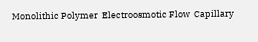Monolithic Polymer  Electroosmotic Flow  Capillary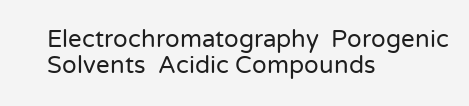Electrochromatography  Porogenic Solvents  Acidic Compounds